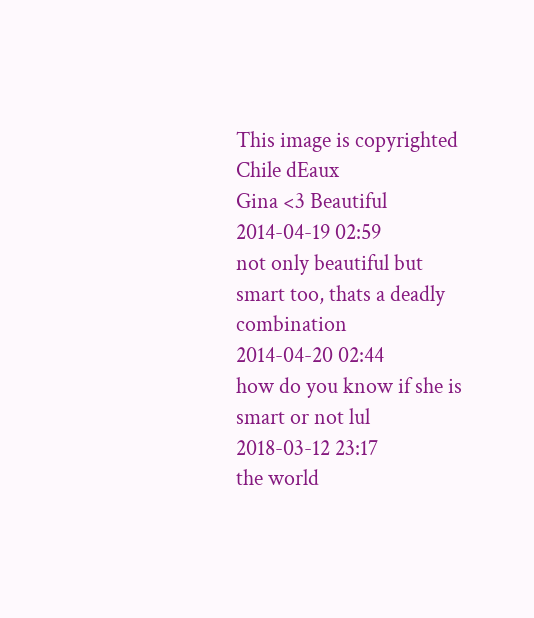This image is copyrighted
Chile dEaux
Gina <3 Beautiful
2014-04-19 02:59
not only beautiful but smart too, thats a deadly combination
2014-04-20 02:44
how do you know if she is smart or not lul
2018-03-12 23:17
the world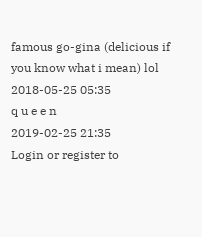famous go-gina (delicious if you know what i mean) lol
2018-05-25 05:35
q u e e n
2019-02-25 21:35
Login or register to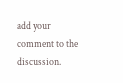add your comment to the discussion.